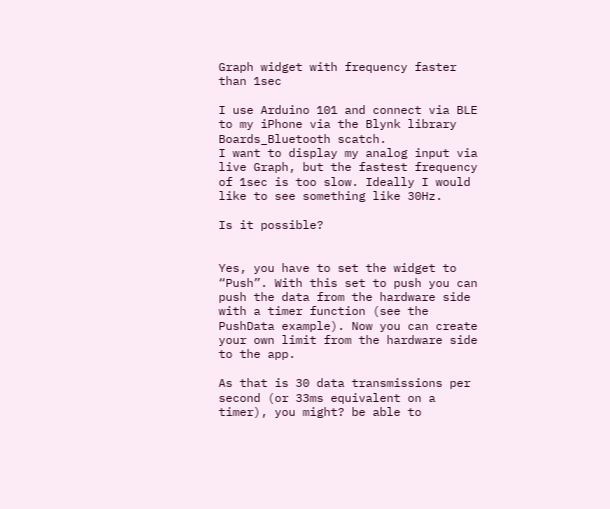Graph widget with frequency faster than 1sec

I use Arduino 101 and connect via BLE to my iPhone via the Blynk library Boards_Bluetooth scatch.
I want to display my analog input via live Graph, but the fastest frequency of 1sec is too slow. Ideally I would like to see something like 30Hz.

Is it possible?


Yes, you have to set the widget to “Push”. With this set to push you can push the data from the hardware side with a timer function (see the PushData example). Now you can create your own limit from the hardware side to the app.

As that is 30 data transmissions per second (or 33ms equivalent on a timer), you might? be able to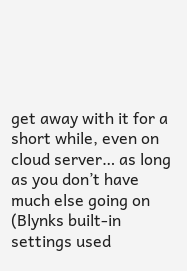get away with it for a short while, even on cloud server… as long as you don’t have much else going on (Blynks built-in settings used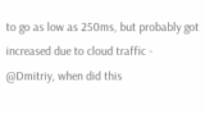to go as low as 250ms, but probably got increased due to cloud traffic - @Dmitriy, when did this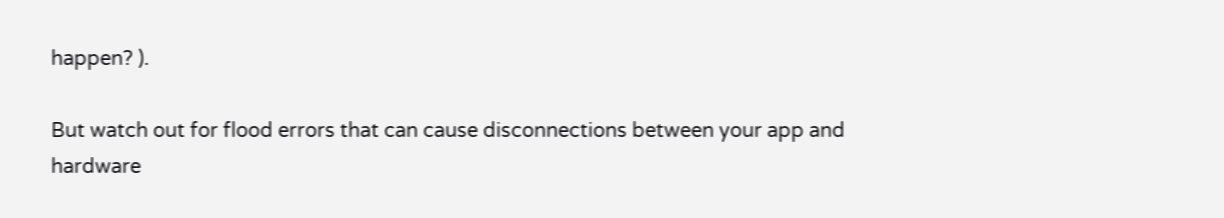happen? ).

But watch out for flood errors that can cause disconnections between your app and hardware